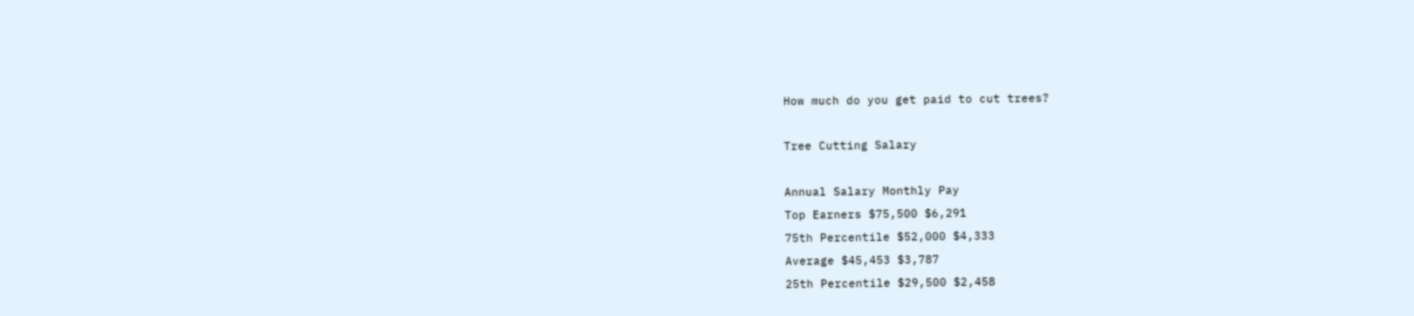How much do you get paid to cut trees?

Tree Cutting Salary

Annual Salary Monthly Pay
Top Earners $75,500 $6,291
75th Percentile $52,000 $4,333
Average $45,453 $3,787
25th Percentile $29,500 $2,458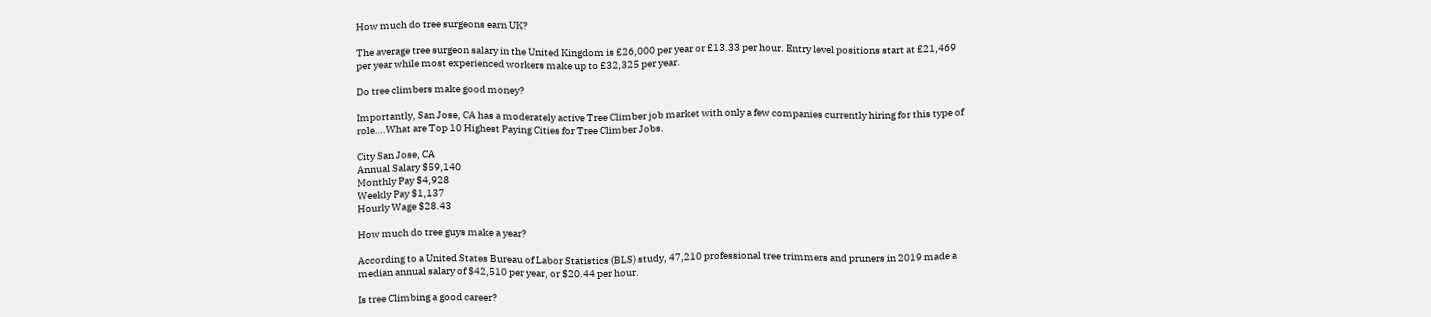How much do tree surgeons earn UK?

The average tree surgeon salary in the United Kingdom is £26,000 per year or £13.33 per hour. Entry level positions start at £21,469 per year while most experienced workers make up to £32,325 per year.

Do tree climbers make good money?

Importantly, San Jose, CA has a moderately active Tree Climber job market with only a few companies currently hiring for this type of role….What are Top 10 Highest Paying Cities for Tree Climber Jobs.

City San Jose, CA
Annual Salary $59,140
Monthly Pay $4,928
Weekly Pay $1,137
Hourly Wage $28.43

How much do tree guys make a year?

According to a United States Bureau of Labor Statistics (BLS) study, 47,210 professional tree trimmers and pruners in 2019 made a median annual salary of $42,510 per year, or $20.44 per hour.

Is tree Climbing a good career?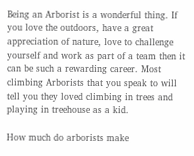Being an Arborist is a wonderful thing. If you love the outdoors, have a great appreciation of nature, love to challenge yourself and work as part of a team then it can be such a rewarding career. Most climbing Arborists that you speak to will tell you they loved climbing in trees and playing in treehouse as a kid.

How much do arborists make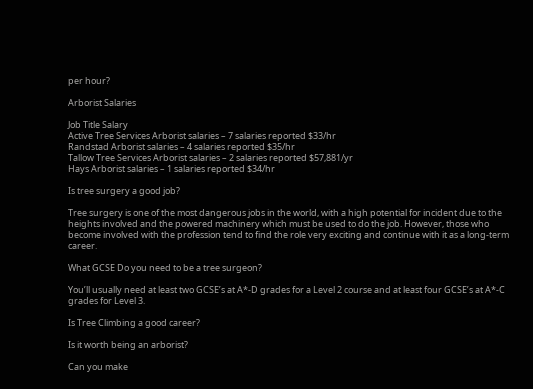per hour?

Arborist Salaries

Job Title Salary
Active Tree Services Arborist salaries – 7 salaries reported $33/hr
Randstad Arborist salaries – 4 salaries reported $35/hr
Tallow Tree Services Arborist salaries – 2 salaries reported $57,881/yr
Hays Arborist salaries – 1 salaries reported $34/hr

Is tree surgery a good job?

Tree surgery is one of the most dangerous jobs in the world, with a high potential for incident due to the heights involved and the powered machinery which must be used to do the job. However, those who become involved with the profession tend to find the role very exciting and continue with it as a long-term career.

What GCSE Do you need to be a tree surgeon?

You’ll usually need at least two GCSE’s at A*-D grades for a Level 2 course and at least four GCSE’s at A*-C grades for Level 3.

Is Tree Climbing a good career?

Is it worth being an arborist?

Can you make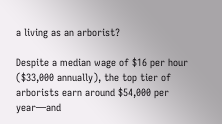a living as an arborist?

Despite a median wage of $16 per hour ($33,000 annually), the top tier of arborists earn around $54,000 per year—and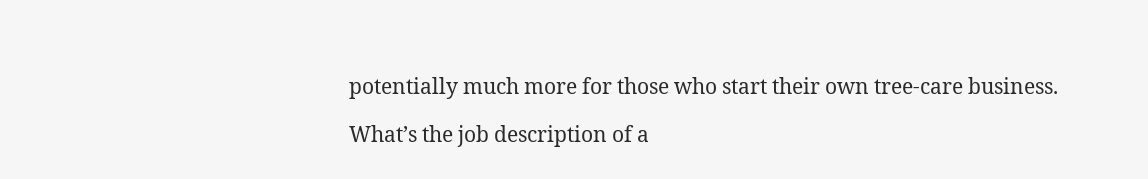potentially much more for those who start their own tree-care business.

What’s the job description of a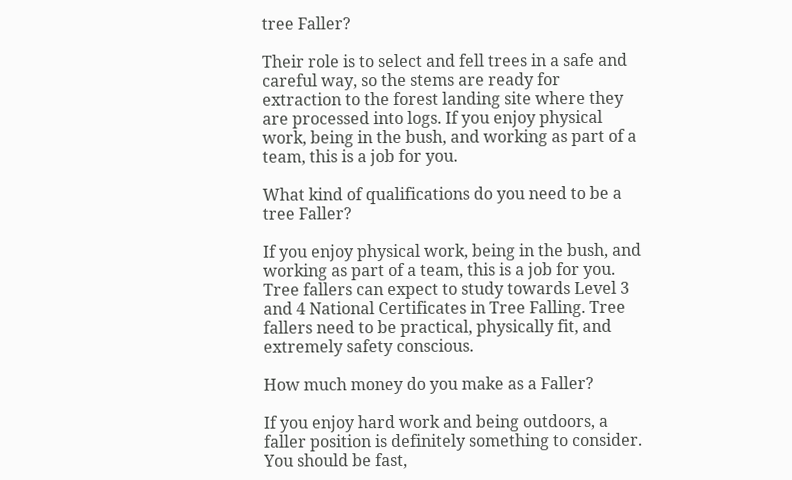tree Faller?

Their role is to select and fell trees in a safe and careful way, so the stems are ready for extraction to the forest landing site where they are processed into logs. If you enjoy physical work, being in the bush, and working as part of a team, this is a job for you.

What kind of qualifications do you need to be a tree Faller?

If you enjoy physical work, being in the bush, and working as part of a team, this is a job for you. Tree fallers can expect to study towards Level 3 and 4 National Certificates in Tree Falling. Tree fallers need to be practical, physically fit, and extremely safety conscious.

How much money do you make as a Faller?

If you enjoy hard work and being outdoors, a faller position is definitely something to consider. You should be fast,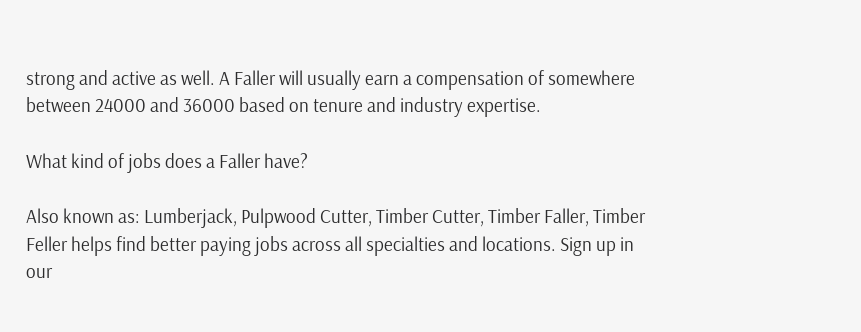strong and active as well. A Faller will usually earn a compensation of somewhere between 24000 and 36000 based on tenure and industry expertise.

What kind of jobs does a Faller have?

Also known as: Lumberjack, Pulpwood Cutter, Timber Cutter, Timber Faller, Timber Feller helps find better paying jobs across all specialties and locations. Sign up in our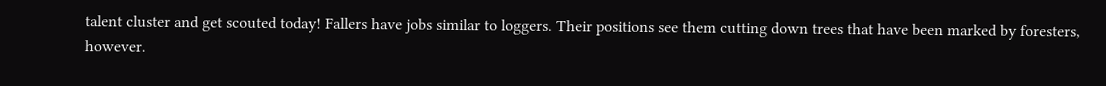talent cluster and get scouted today! Fallers have jobs similar to loggers. Their positions see them cutting down trees that have been marked by foresters, however.